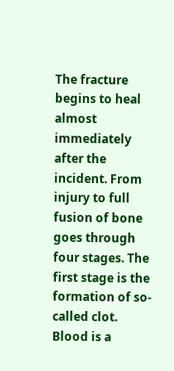The fracture begins to heal almost immediately after the incident. From injury to full fusion of bone goes through four stages. The first stage is the formation of so-called clot. Blood is a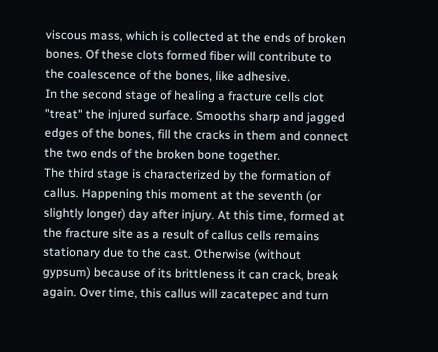viscous mass, which is collected at the ends of broken bones. Of these clots formed fiber will contribute to the coalescence of the bones, like adhesive.
In the second stage of healing a fracture cells clot "treat" the injured surface. Smooths sharp and jagged edges of the bones, fill the cracks in them and connect the two ends of the broken bone together.
The third stage is characterized by the formation of callus. Happening this moment at the seventh (or slightly longer) day after injury. At this time, formed at the fracture site as a result of callus cells remains stationary due to the cast. Otherwise (without gypsum) because of its brittleness it can crack, break again. Over time, this callus will zacatepec and turn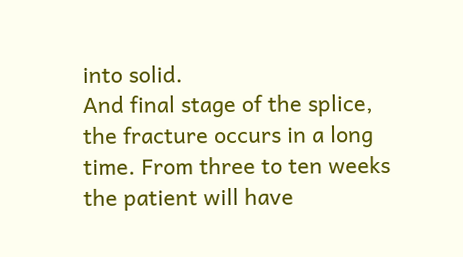into solid.
And final stage of the splice, the fracture occurs in a long time. From three to ten weeks the patient will have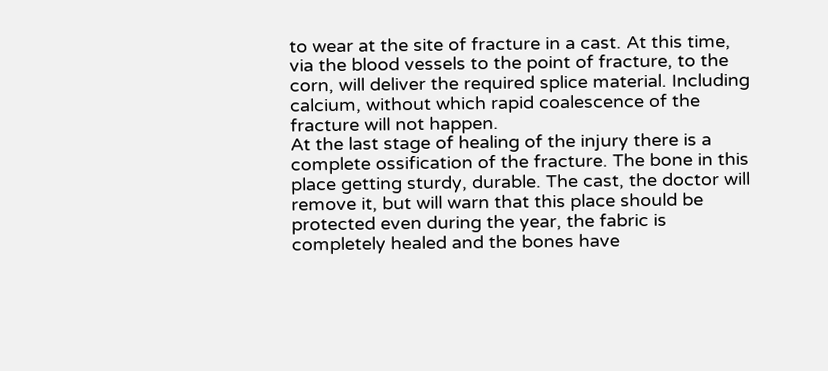to wear at the site of fracture in a cast. At this time, via the blood vessels to the point of fracture, to the corn, will deliver the required splice material. Including calcium, without which rapid coalescence of the fracture will not happen.
At the last stage of healing of the injury there is a complete ossification of the fracture. The bone in this place getting sturdy, durable. The cast, the doctor will remove it, but will warn that this place should be protected even during the year, the fabric is completely healed and the bones have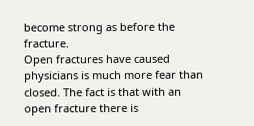become strong as before the fracture.
Open fractures have caused physicians is much more fear than closed. The fact is that with an open fracture there is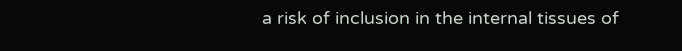a risk of inclusion in the internal tissues of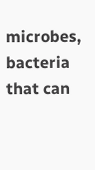microbes, bacteria that can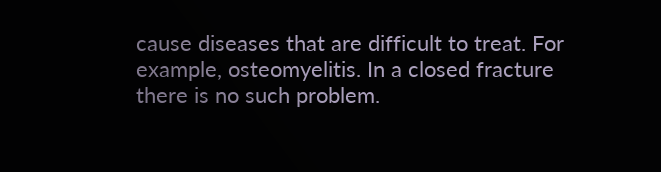cause diseases that are difficult to treat. For example, osteomyelitis. In a closed fracture there is no such problem.